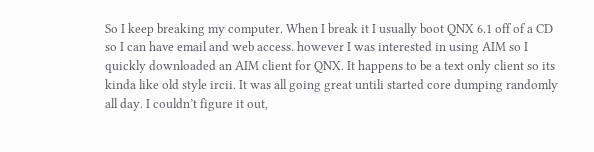So I keep breaking my computer. When I break it I usually boot QNX 6.1 off of a CD so I can have email and web access. however I was interested in using AIM so I quickly downloaded an AIM client for QNX. It happens to be a text only client so its kinda like old style ircii. It was all going great untili started core dumping randomly all day. I couldn’t figure it out,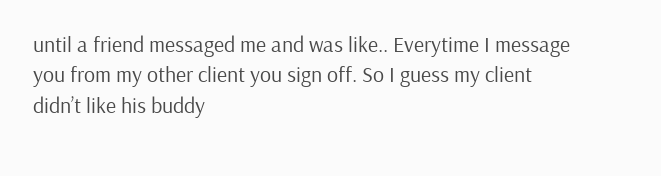until a friend messaged me and was like.. Everytime I message you from my other client you sign off. So I guess my client didn’t like his buddy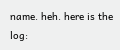name. heh. here is the log: